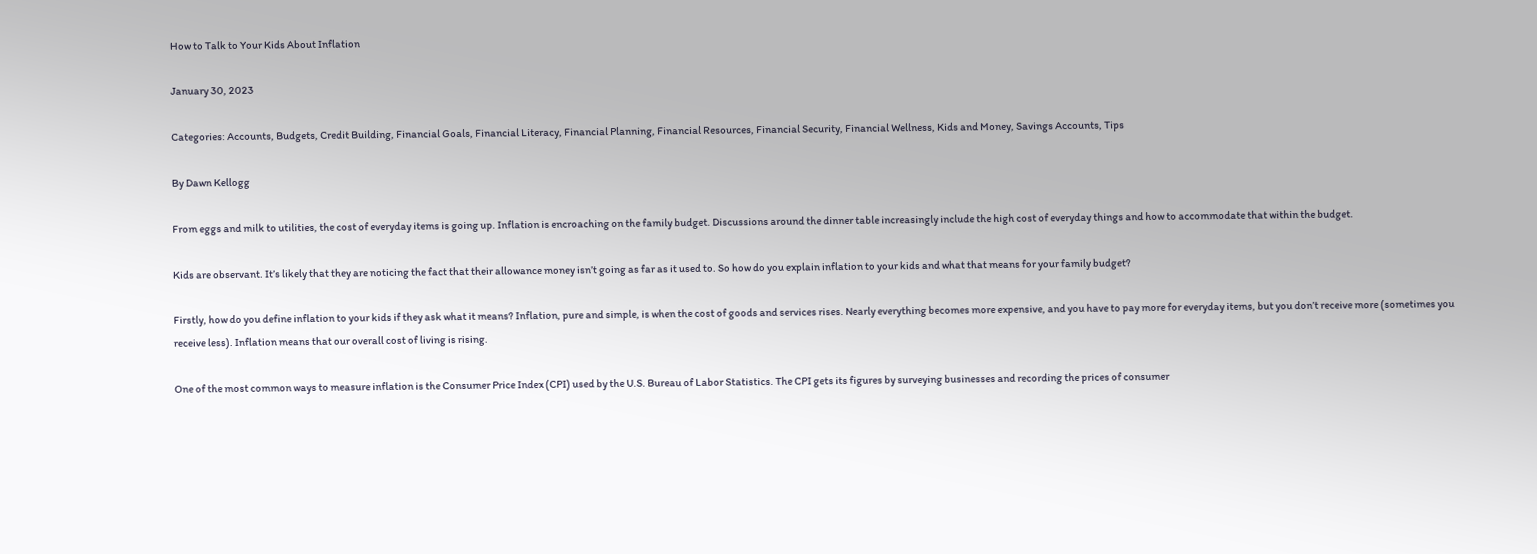How to Talk to Your Kids About Inflation

January 30, 2023

Categories: Accounts, Budgets, Credit Building, Financial Goals, Financial Literacy, Financial Planning, Financial Resources, Financial Security, Financial Wellness, Kids and Money, Savings Accounts, Tips

By Dawn Kellogg

From eggs and milk to utilities, the cost of everyday items is going up. Inflation is encroaching on the family budget. Discussions around the dinner table increasingly include the high cost of everyday things and how to accommodate that within the budget.

Kids are observant. It’s likely that they are noticing the fact that their allowance money isn’t going as far as it used to. So how do you explain inflation to your kids and what that means for your family budget?

Firstly, how do you define inflation to your kids if they ask what it means? Inflation, pure and simple, is when the cost of goods and services rises. Nearly everything becomes more expensive, and you have to pay more for everyday items, but you don’t receive more (sometimes you receive less). Inflation means that our overall cost of living is rising.

One of the most common ways to measure inflation is the Consumer Price Index (CPI) used by the U.S. Bureau of Labor Statistics. The CPI gets its figures by surveying businesses and recording the prices of consumer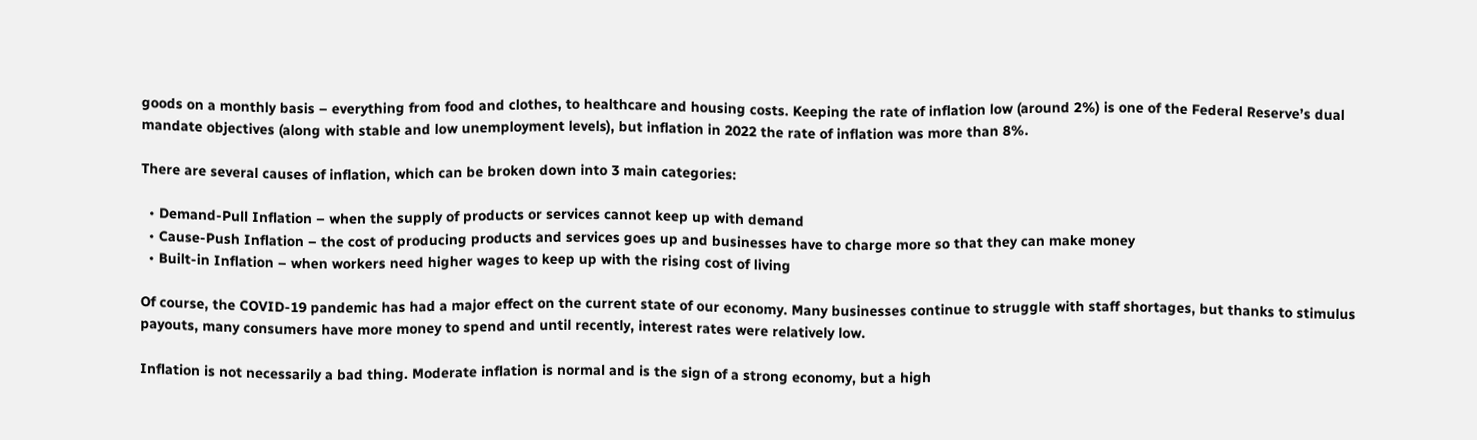goods on a monthly basis – everything from food and clothes, to healthcare and housing costs. Keeping the rate of inflation low (around 2%) is one of the Federal Reserve’s dual mandate objectives (along with stable and low unemployment levels), but inflation in 2022 the rate of inflation was more than 8%.

There are several causes of inflation, which can be broken down into 3 main categories:

  • Demand-Pull Inflation – when the supply of products or services cannot keep up with demand
  • Cause-Push Inflation – the cost of producing products and services goes up and businesses have to charge more so that they can make money
  • Built-in Inflation – when workers need higher wages to keep up with the rising cost of living

Of course, the COVID-19 pandemic has had a major effect on the current state of our economy. Many businesses continue to struggle with staff shortages, but thanks to stimulus payouts, many consumers have more money to spend and until recently, interest rates were relatively low.

Inflation is not necessarily a bad thing. Moderate inflation is normal and is the sign of a strong economy, but a high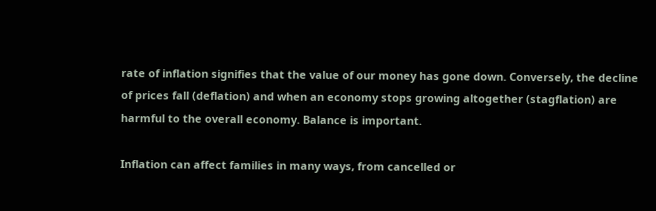rate of inflation signifies that the value of our money has gone down. Conversely, the decline of prices fall (deflation) and when an economy stops growing altogether (stagflation) are harmful to the overall economy. Balance is important.

Inflation can affect families in many ways, from cancelled or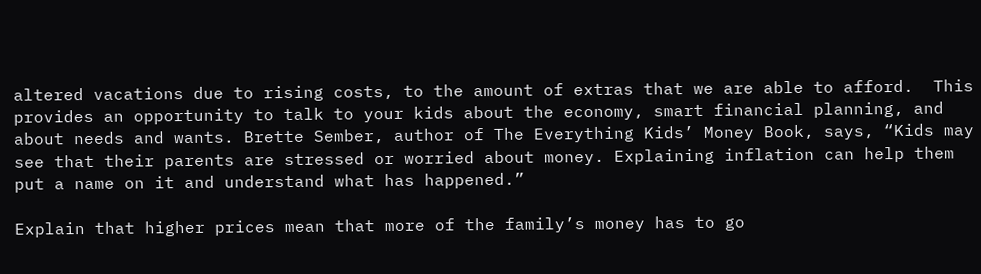altered vacations due to rising costs, to the amount of extras that we are able to afford.  This provides an opportunity to talk to your kids about the economy, smart financial planning, and about needs and wants. Brette Sember, author of The Everything Kids’ Money Book, says, “Kids may see that their parents are stressed or worried about money. Explaining inflation can help them put a name on it and understand what has happened.”

Explain that higher prices mean that more of the family’s money has to go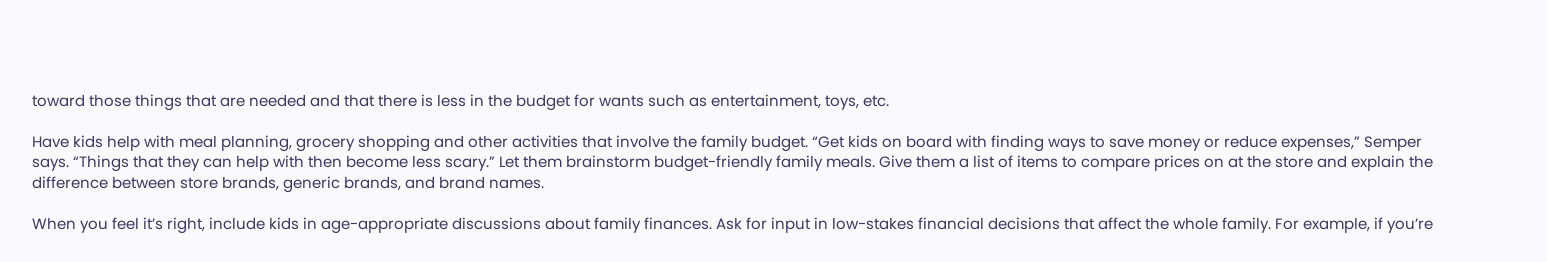toward those things that are needed and that there is less in the budget for wants such as entertainment, toys, etc.

Have kids help with meal planning, grocery shopping and other activities that involve the family budget. “Get kids on board with finding ways to save money or reduce expenses,” Semper says. “Things that they can help with then become less scary.” Let them brainstorm budget-friendly family meals. Give them a list of items to compare prices on at the store and explain the difference between store brands, generic brands, and brand names.

When you feel it’s right, include kids in age-appropriate discussions about family finances. Ask for input in low-stakes financial decisions that affect the whole family. For example, if you’re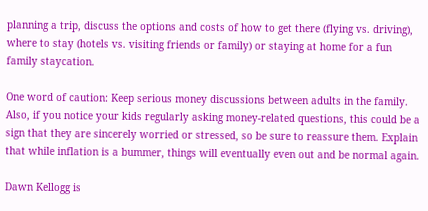planning a trip, discuss the options and costs of how to get there (flying vs. driving), where to stay (hotels vs. visiting friends or family) or staying at home for a fun family staycation.

One word of caution: Keep serious money discussions between adults in the family. Also, if you notice your kids regularly asking money-related questions, this could be a sign that they are sincerely worried or stressed, so be sure to reassure them. Explain that while inflation is a bummer, things will eventually even out and be normal again.

Dawn Kellogg is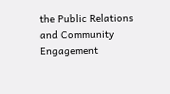the Public Relations and Community Engagement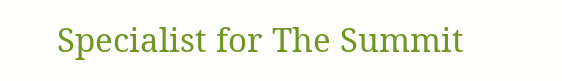Specialist for The Summit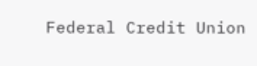Federal Credit Union